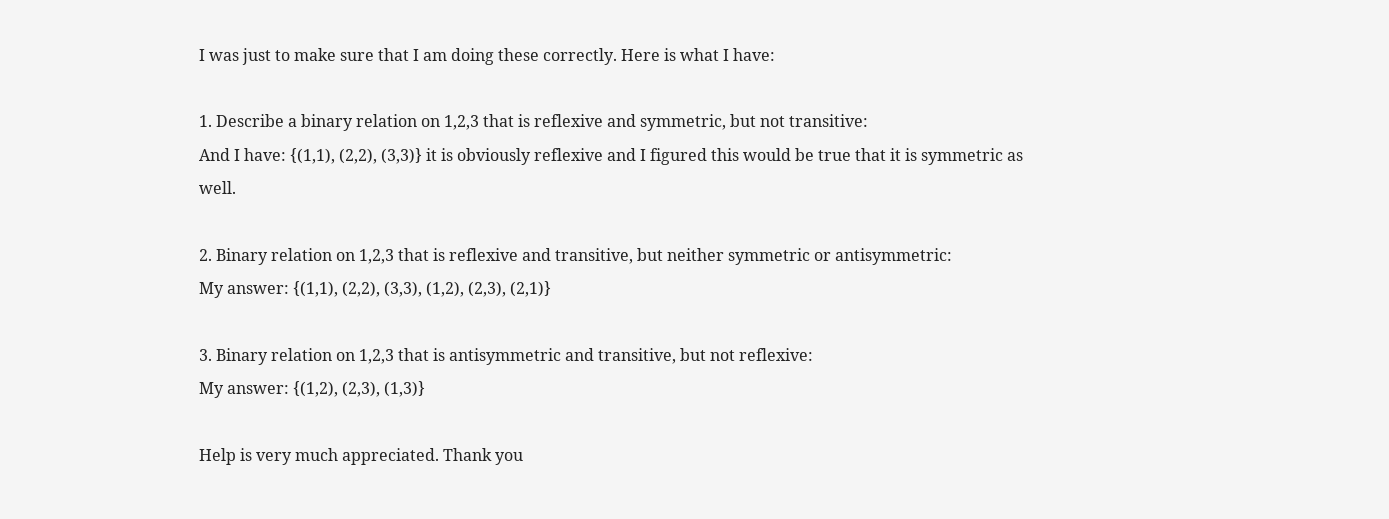I was just to make sure that I am doing these correctly. Here is what I have:

1. Describe a binary relation on 1,2,3 that is reflexive and symmetric, but not transitive:
And I have: {(1,1), (2,2), (3,3)} it is obviously reflexive and I figured this would be true that it is symmetric as well.

2. Binary relation on 1,2,3 that is reflexive and transitive, but neither symmetric or antisymmetric:
My answer: {(1,1), (2,2), (3,3), (1,2), (2,3), (2,1)}

3. Binary relation on 1,2,3 that is antisymmetric and transitive, but not reflexive:
My answer: {(1,2), (2,3), (1,3)}

Help is very much appreciated. Thank you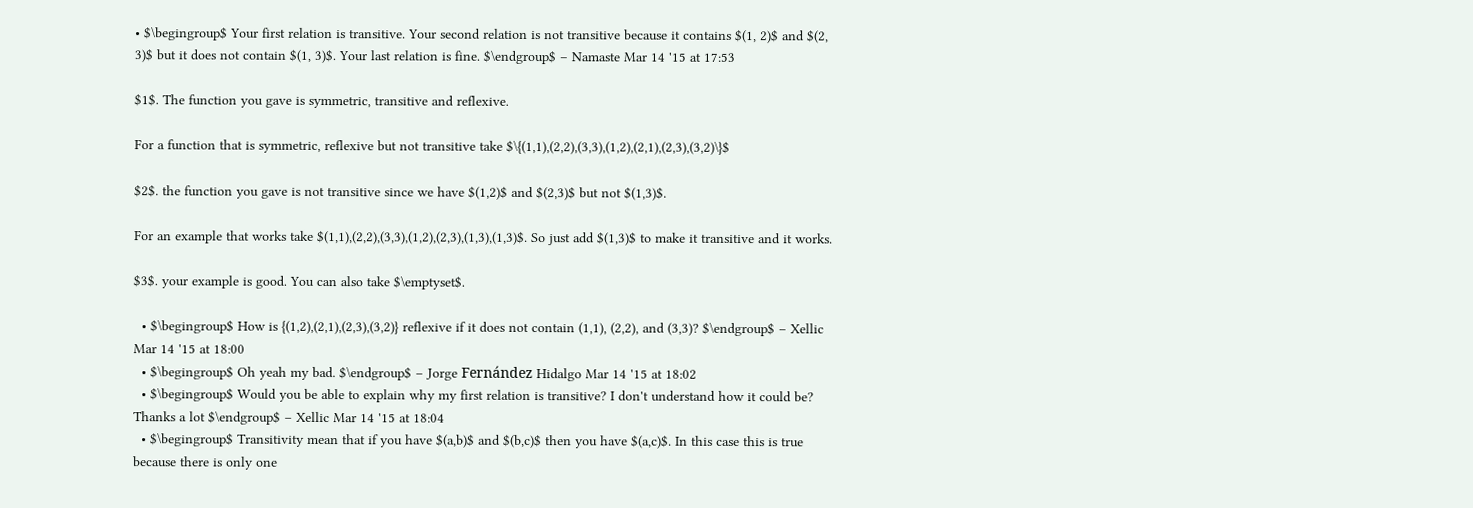• $\begingroup$ Your first relation is transitive. Your second relation is not transitive because it contains $(1, 2)$ and $(2, 3)$ but it does not contain $(1, 3)$. Your last relation is fine. $\endgroup$ – Namaste Mar 14 '15 at 17:53

$1$. The function you gave is symmetric, transitive and reflexive.

For a function that is symmetric, reflexive but not transitive take $\{(1,1),(2,2),(3,3),(1,2),(2,1),(2,3),(3,2)\}$

$2$. the function you gave is not transitive since we have $(1,2)$ and $(2,3)$ but not $(1,3)$.

For an example that works take $(1,1),(2,2),(3,3),(1,2),(2,3),(1,3),(1,3)$. So just add $(1,3)$ to make it transitive and it works.

$3$. your example is good. You can also take $\emptyset$.

  • $\begingroup$ How is {(1,2),(2,1),(2,3),(3,2)} reflexive if it does not contain (1,1), (2,2), and (3,3)? $\endgroup$ – Xellic Mar 14 '15 at 18:00
  • $\begingroup$ Oh yeah my bad. $\endgroup$ – Jorge Fernández Hidalgo Mar 14 '15 at 18:02
  • $\begingroup$ Would you be able to explain why my first relation is transitive? I don't understand how it could be? Thanks a lot $\endgroup$ – Xellic Mar 14 '15 at 18:04
  • $\begingroup$ Transitivity mean that if you have $(a,b)$ and $(b,c)$ then you have $(a,c)$. In this case this is true because there is only one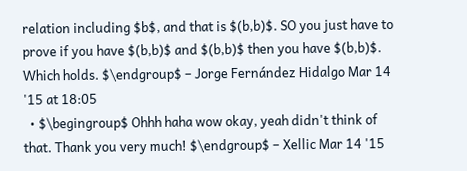relation including $b$, and that is $(b,b)$. SO you just have to prove if you have $(b,b)$ and $(b,b)$ then you have $(b,b)$. Which holds. $\endgroup$ – Jorge Fernández Hidalgo Mar 14 '15 at 18:05
  • $\begingroup$ Ohhh haha wow okay, yeah didn't think of that. Thank you very much! $\endgroup$ – Xellic Mar 14 '15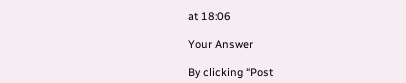at 18:06

Your Answer

By clicking “Post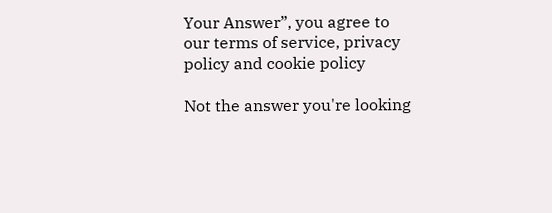Your Answer”, you agree to our terms of service, privacy policy and cookie policy

Not the answer you're looking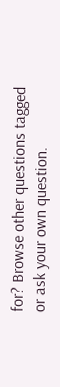for? Browse other questions tagged or ask your own question.